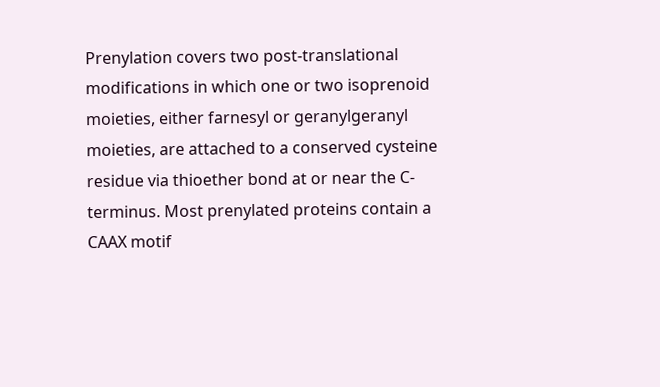Prenylation covers two post-translational modifications in which one or two isoprenoid moieties, either farnesyl or geranylgeranyl moieties, are attached to a conserved cysteine residue via thioether bond at or near the C-terminus. Most prenylated proteins contain a CAAX motif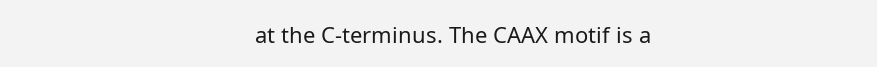at the C-terminus. The CAAX motif is a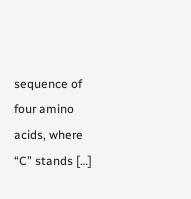sequence of four amino acids, where “C” stands […]